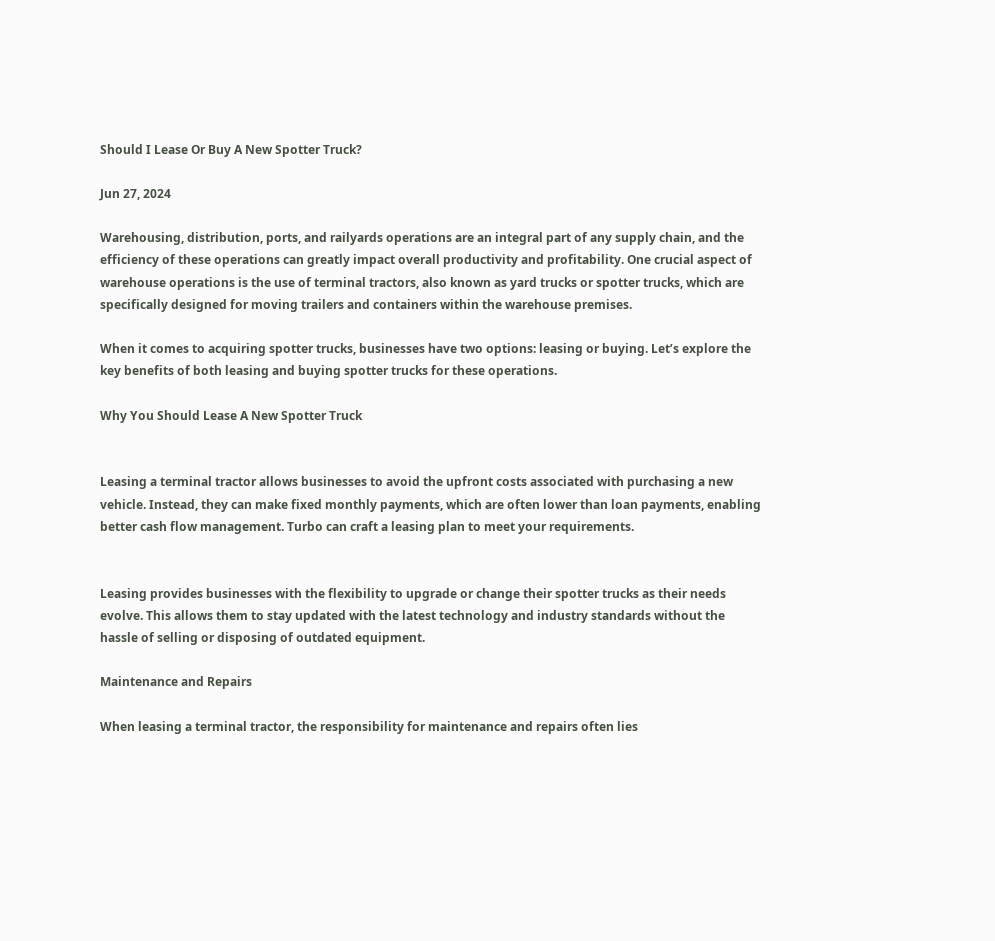Should I Lease Or Buy A New Spotter Truck?

Jun 27, 2024

Warehousing, distribution, ports, and railyards operations are an integral part of any supply chain, and the efficiency of these operations can greatly impact overall productivity and profitability. One crucial aspect of warehouse operations is the use of terminal tractors, also known as yard trucks or spotter trucks, which are specifically designed for moving trailers and containers within the warehouse premises.

When it comes to acquiring spotter trucks, businesses have two options: leasing or buying. Let’s explore the key benefits of both leasing and buying spotter trucks for these operations.

Why You Should Lease A New Spotter Truck


Leasing a terminal tractor allows businesses to avoid the upfront costs associated with purchasing a new vehicle. Instead, they can make fixed monthly payments, which are often lower than loan payments, enabling better cash flow management. Turbo can craft a leasing plan to meet your requirements.


Leasing provides businesses with the flexibility to upgrade or change their spotter trucks as their needs evolve. This allows them to stay updated with the latest technology and industry standards without the hassle of selling or disposing of outdated equipment.

Maintenance and Repairs

When leasing a terminal tractor, the responsibility for maintenance and repairs often lies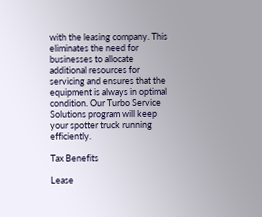with the leasing company. This eliminates the need for businesses to allocate additional resources for servicing and ensures that the equipment is always in optimal condition. Our Turbo Service Solutions program will keep your spotter truck running efficiently.

Tax Benefits

Lease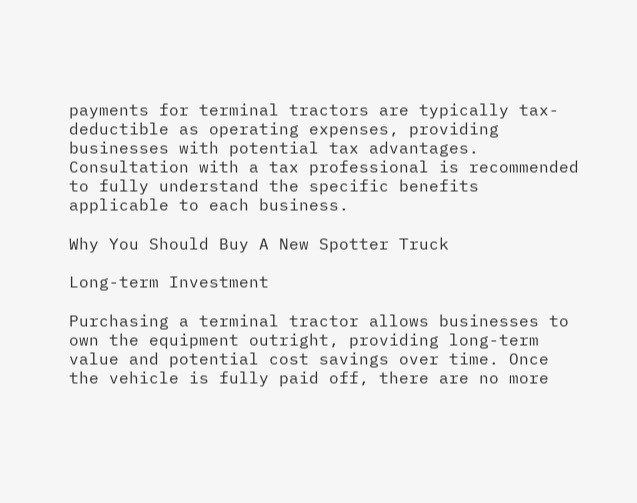payments for terminal tractors are typically tax-deductible as operating expenses, providing businesses with potential tax advantages. Consultation with a tax professional is recommended to fully understand the specific benefits applicable to each business.

Why You Should Buy A New Spotter Truck

Long-term Investment

Purchasing a terminal tractor allows businesses to own the equipment outright, providing long-term value and potential cost savings over time. Once the vehicle is fully paid off, there are no more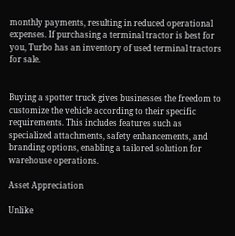monthly payments, resulting in reduced operational expenses. If purchasing a terminal tractor is best for you, Turbo has an inventory of used terminal tractors for sale.


Buying a spotter truck gives businesses the freedom to customize the vehicle according to their specific requirements. This includes features such as specialized attachments, safety enhancements, and branding options, enabling a tailored solution for warehouse operations.

Asset Appreciation

Unlike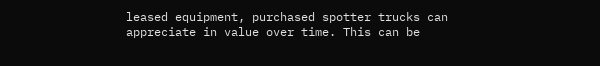leased equipment, purchased spotter trucks can appreciate in value over time. This can be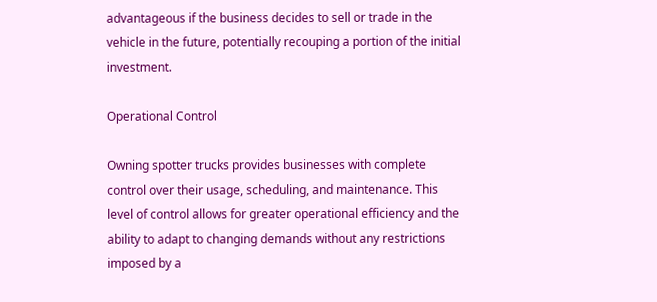advantageous if the business decides to sell or trade in the vehicle in the future, potentially recouping a portion of the initial investment.

Operational Control

Owning spotter trucks provides businesses with complete control over their usage, scheduling, and maintenance. This level of control allows for greater operational efficiency and the ability to adapt to changing demands without any restrictions imposed by a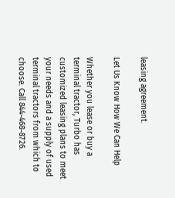leasing agreement.

Let Us Know How We Can Help

Whether you lease or buy a terminal tractor, Turbo has customized leasing plans to meet your needs and a supply of used terminal tractors from which to choose. Call 844-468-8726.